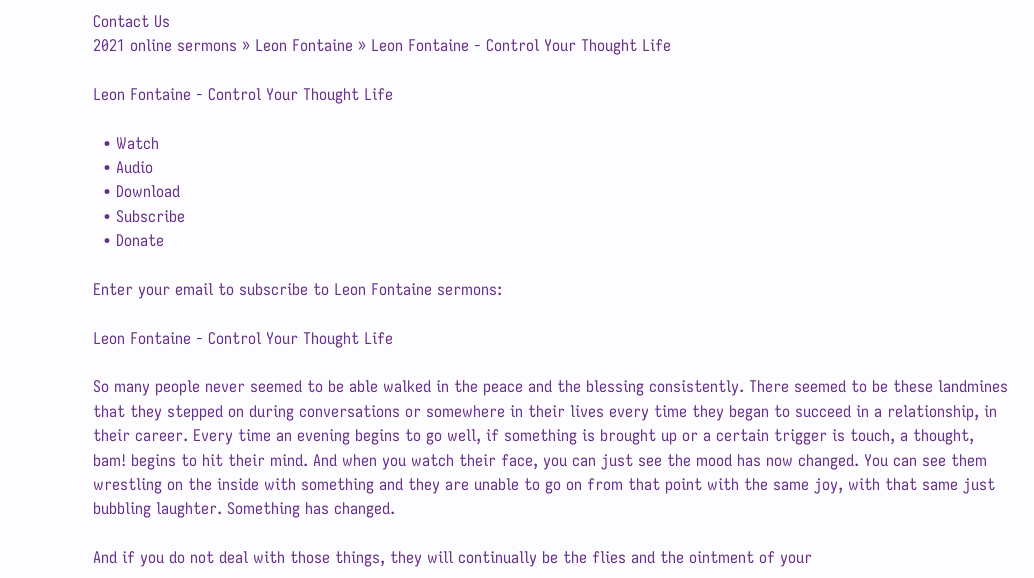Contact Us
2021 online sermons » Leon Fontaine » Leon Fontaine - Control Your Thought Life

Leon Fontaine - Control Your Thought Life

  • Watch
  • Audio
  • Download
  • Subscribe
  • Donate

Enter your email to subscribe to Leon Fontaine sermons:

Leon Fontaine - Control Your Thought Life

So many people never seemed to be able walked in the peace and the blessing consistently. There seemed to be these landmines that they stepped on during conversations or somewhere in their lives every time they began to succeed in a relationship, in their career. Every time an evening begins to go well, if something is brought up or a certain trigger is touch, a thought, bam! begins to hit their mind. And when you watch their face, you can just see the mood has now changed. You can see them wrestling on the inside with something and they are unable to go on from that point with the same joy, with that same just bubbling laughter. Something has changed.

And if you do not deal with those things, they will continually be the flies and the ointment of your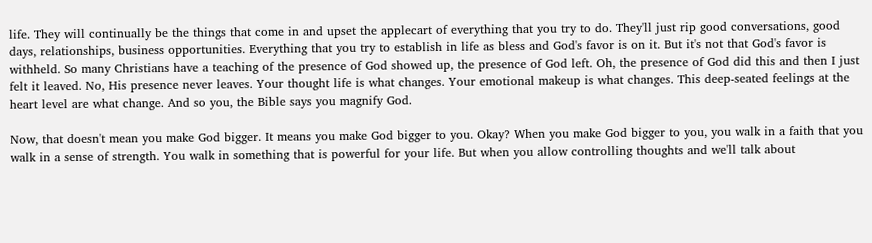life. They will continually be the things that come in and upset the applecart of everything that you try to do. They'll just rip good conversations, good days, relationships, business opportunities. Everything that you try to establish in life as bless and God's favor is on it. But it's not that God's favor is withheld. So many Christians have a teaching of the presence of God showed up, the presence of God left. Oh, the presence of God did this and then I just felt it leaved. No, His presence never leaves. Your thought life is what changes. Your emotional makeup is what changes. This deep-seated feelings at the heart level are what change. And so you, the Bible says you magnify God.

Now, that doesn't mean you make God bigger. It means you make God bigger to you. Okay? When you make God bigger to you, you walk in a faith that you walk in a sense of strength. You walk in something that is powerful for your life. But when you allow controlling thoughts and we'll talk about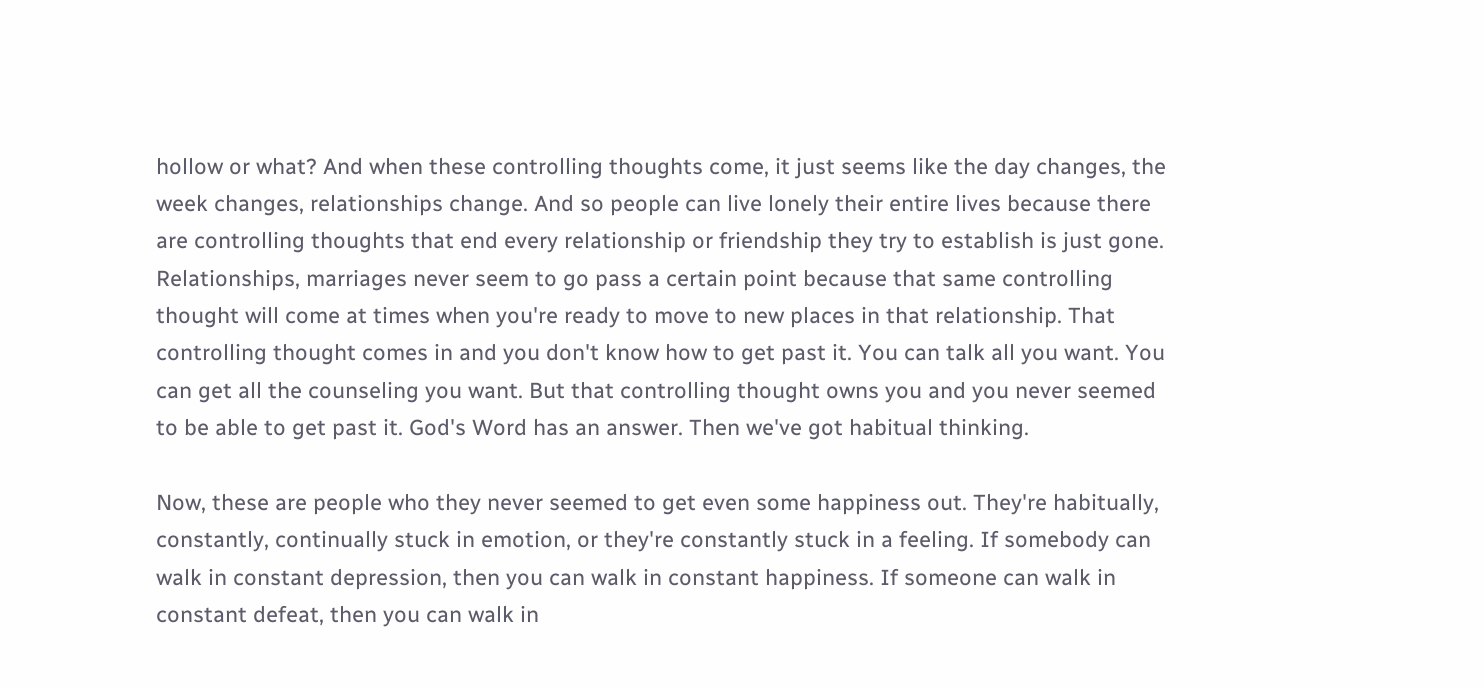hollow or what? And when these controlling thoughts come, it just seems like the day changes, the week changes, relationships change. And so people can live lonely their entire lives because there are controlling thoughts that end every relationship or friendship they try to establish is just gone. Relationships, marriages never seem to go pass a certain point because that same controlling thought will come at times when you're ready to move to new places in that relationship. That controlling thought comes in and you don't know how to get past it. You can talk all you want. You can get all the counseling you want. But that controlling thought owns you and you never seemed to be able to get past it. God's Word has an answer. Then we've got habitual thinking.

Now, these are people who they never seemed to get even some happiness out. They're habitually, constantly, continually stuck in emotion, or they're constantly stuck in a feeling. If somebody can walk in constant depression, then you can walk in constant happiness. If someone can walk in constant defeat, then you can walk in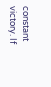constant victory. If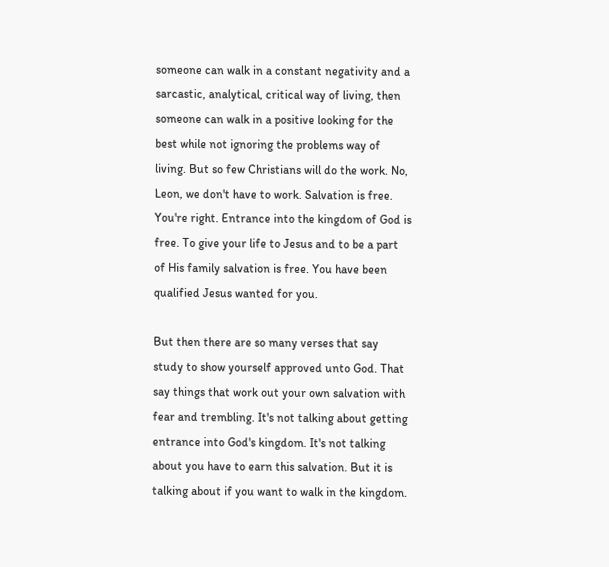someone can walk in a constant negativity and a sarcastic, analytical, critical way of living, then someone can walk in a positive looking for the best while not ignoring the problems way of living. But so few Christians will do the work. No, Leon, we don't have to work. Salvation is free. You're right. Entrance into the kingdom of God is free. To give your life to Jesus and to be a part of His family salvation is free. You have been qualified Jesus wanted for you.

But then there are so many verses that say study to show yourself approved unto God. That say things that work out your own salvation with fear and trembling. It's not talking about getting entrance into God's kingdom. It's not talking about you have to earn this salvation. But it is talking about if you want to walk in the kingdom.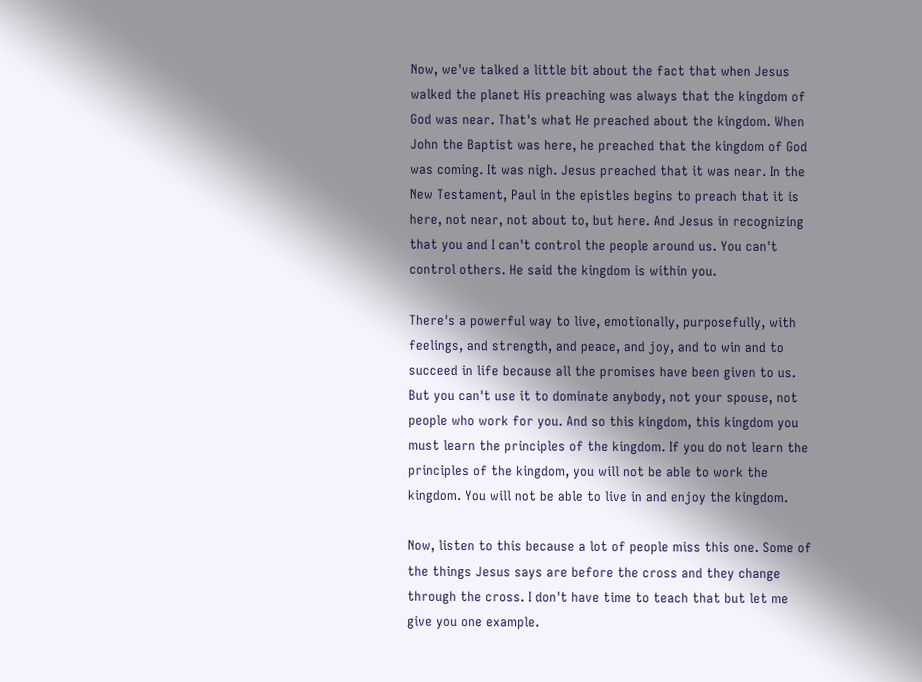Now, we've talked a little bit about the fact that when Jesus walked the planet His preaching was always that the kingdom of God was near. That's what He preached about the kingdom. When John the Baptist was here, he preached that the kingdom of God was coming. It was nigh. Jesus preached that it was near. In the New Testament, Paul in the epistles begins to preach that it is here, not near, not about to, but here. And Jesus in recognizing that you and I can't control the people around us. You can't control others. He said the kingdom is within you.

There's a powerful way to live, emotionally, purposefully, with feelings, and strength, and peace, and joy, and to win and to succeed in life because all the promises have been given to us. But you can't use it to dominate anybody, not your spouse, not people who work for you. And so this kingdom, this kingdom you must learn the principles of the kingdom. If you do not learn the principles of the kingdom, you will not be able to work the kingdom. You will not be able to live in and enjoy the kingdom.

Now, listen to this because a lot of people miss this one. Some of the things Jesus says are before the cross and they change through the cross. I don't have time to teach that but let me give you one example.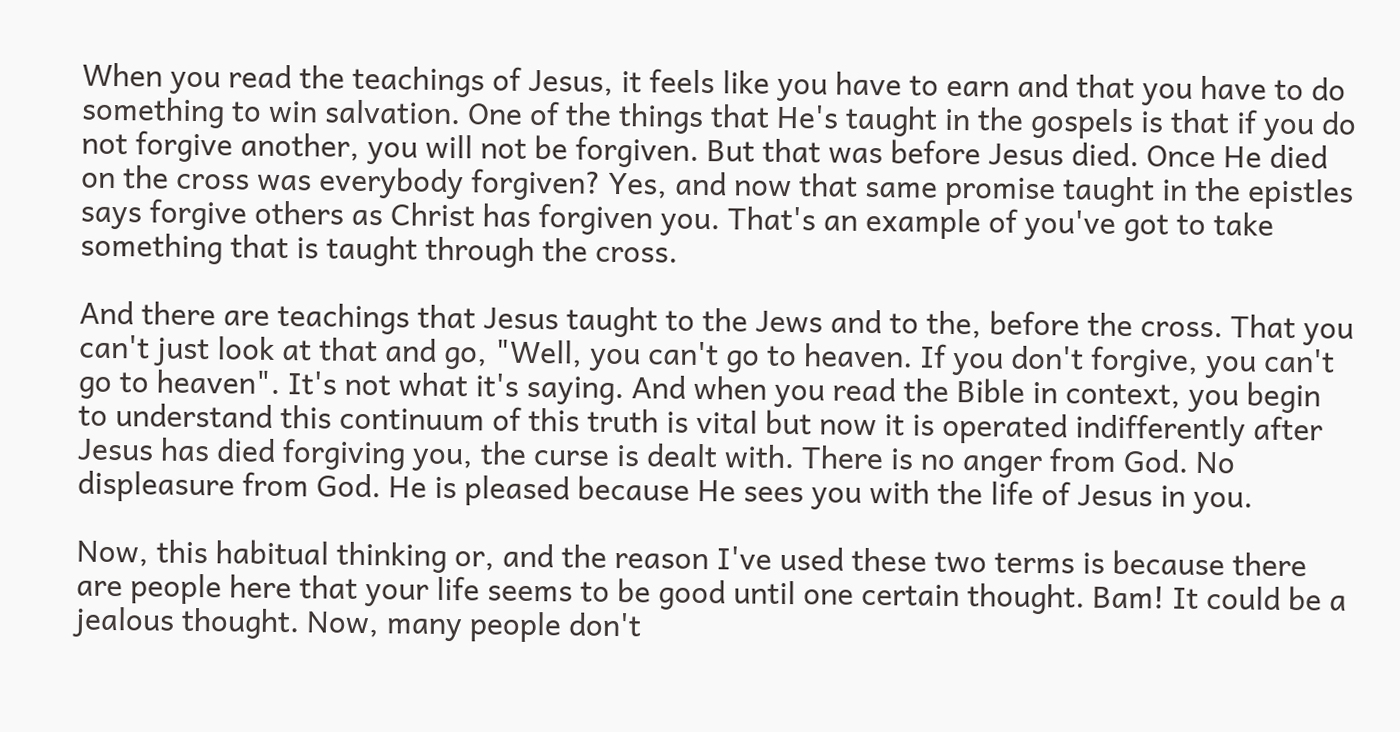When you read the teachings of Jesus, it feels like you have to earn and that you have to do something to win salvation. One of the things that He's taught in the gospels is that if you do not forgive another, you will not be forgiven. But that was before Jesus died. Once He died on the cross was everybody forgiven? Yes, and now that same promise taught in the epistles says forgive others as Christ has forgiven you. That's an example of you've got to take something that is taught through the cross.

And there are teachings that Jesus taught to the Jews and to the, before the cross. That you can't just look at that and go, "Well, you can't go to heaven. If you don't forgive, you can't go to heaven". It's not what it's saying. And when you read the Bible in context, you begin to understand this continuum of this truth is vital but now it is operated indifferently after Jesus has died forgiving you, the curse is dealt with. There is no anger from God. No displeasure from God. He is pleased because He sees you with the life of Jesus in you.

Now, this habitual thinking or, and the reason I've used these two terms is because there are people here that your life seems to be good until one certain thought. Bam! It could be a jealous thought. Now, many people don't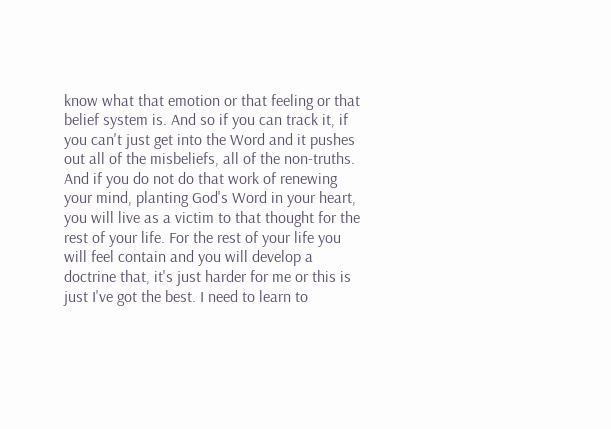know what that emotion or that feeling or that belief system is. And so if you can track it, if you can't just get into the Word and it pushes out all of the misbeliefs, all of the non-truths. And if you do not do that work of renewing your mind, planting God's Word in your heart, you will live as a victim to that thought for the rest of your life. For the rest of your life you will feel contain and you will develop a doctrine that, it's just harder for me or this is just I've got the best. I need to learn to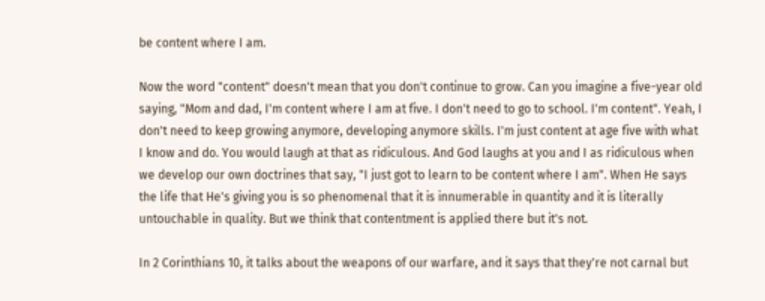be content where I am.

Now the word "content" doesn't mean that you don't continue to grow. Can you imagine a five-year old saying, "Mom and dad, I'm content where I am at five. I don't need to go to school. I'm content". Yeah, I don't need to keep growing anymore, developing anymore skills. I'm just content at age five with what I know and do. You would laugh at that as ridiculous. And God laughs at you and I as ridiculous when we develop our own doctrines that say, "I just got to learn to be content where I am". When He says the life that He's giving you is so phenomenal that it is innumerable in quantity and it is literally untouchable in quality. But we think that contentment is applied there but it's not.

In 2 Corinthians 10, it talks about the weapons of our warfare, and it says that they're not carnal but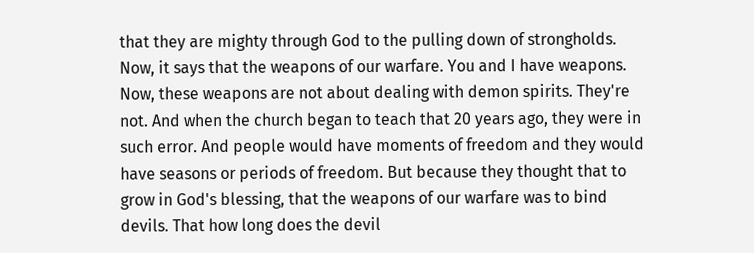that they are mighty through God to the pulling down of strongholds. Now, it says that the weapons of our warfare. You and I have weapons. Now, these weapons are not about dealing with demon spirits. They're not. And when the church began to teach that 20 years ago, they were in such error. And people would have moments of freedom and they would have seasons or periods of freedom. But because they thought that to grow in God's blessing, that the weapons of our warfare was to bind devils. That how long does the devil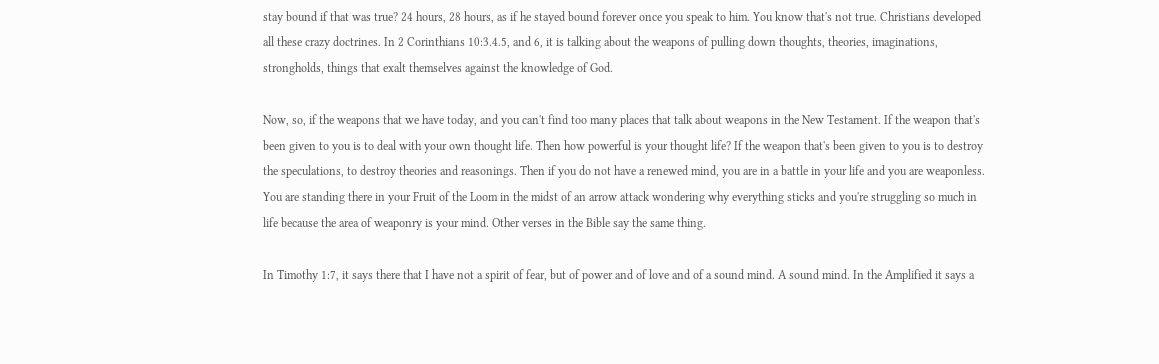stay bound if that was true? 24 hours, 28 hours, as if he stayed bound forever once you speak to him. You know that's not true. Christians developed all these crazy doctrines. In 2 Corinthians 10:3.4.5, and 6, it is talking about the weapons of pulling down thoughts, theories, imaginations, strongholds, things that exalt themselves against the knowledge of God.

Now, so, if the weapons that we have today, and you can't find too many places that talk about weapons in the New Testament. If the weapon that's been given to you is to deal with your own thought life. Then how powerful is your thought life? If the weapon that's been given to you is to destroy the speculations, to destroy theories and reasonings. Then if you do not have a renewed mind, you are in a battle in your life and you are weaponless. You are standing there in your Fruit of the Loom in the midst of an arrow attack wondering why everything sticks and you're struggling so much in life because the area of weaponry is your mind. Other verses in the Bible say the same thing.

In Timothy 1:7, it says there that I have not a spirit of fear, but of power and of love and of a sound mind. A sound mind. In the Amplified it says a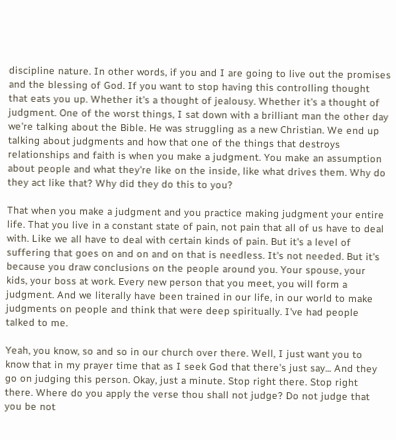discipline nature. In other words, if you and I are going to live out the promises and the blessing of God. If you want to stop having this controlling thought that eats you up. Whether it's a thought of jealousy. Whether it's a thought of judgment. One of the worst things, I sat down with a brilliant man the other day we're talking about the Bible. He was struggling as a new Christian. We end up talking about judgments and how that one of the things that destroys relationships and faith is when you make a judgment. You make an assumption about people and what they're like on the inside, like what drives them. Why do they act like that? Why did they do this to you?

That when you make a judgment and you practice making judgment your entire life. That you live in a constant state of pain, not pain that all of us have to deal with. Like we all have to deal with certain kinds of pain. But it's a level of suffering that goes on and on and on that is needless. It's not needed. But it's because you draw conclusions on the people around you. Your spouse, your kids, your boss at work. Every new person that you meet, you will form a judgment. And we literally have been trained in our life, in our world to make judgments on people and think that were deep spiritually. I've had people talked to me.

Yeah, you know, so and so in our church over there. Well, I just want you to know that in my prayer time that as I seek God that there's just say... And they go on judging this person. Okay, just a minute. Stop right there. Stop right there. Where do you apply the verse thou shall not judge? Do not judge that you be not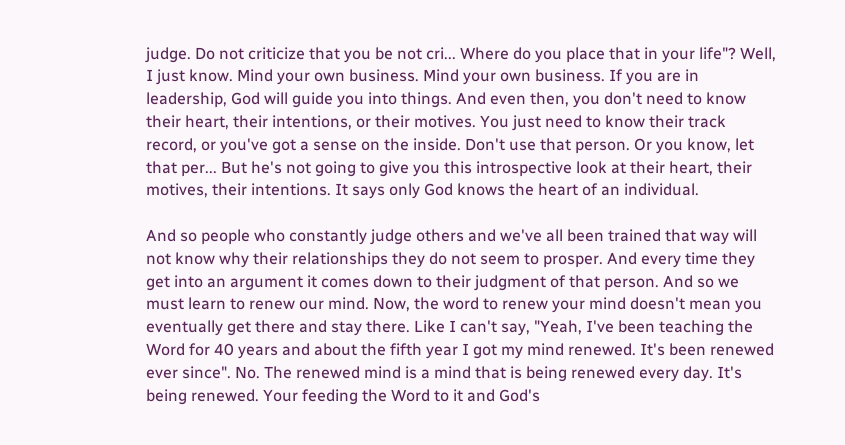judge. Do not criticize that you be not cri... Where do you place that in your life"? Well, I just know. Mind your own business. Mind your own business. If you are in leadership, God will guide you into things. And even then, you don't need to know their heart, their intentions, or their motives. You just need to know their track record, or you've got a sense on the inside. Don't use that person. Or you know, let that per... But he's not going to give you this introspective look at their heart, their motives, their intentions. It says only God knows the heart of an individual.

And so people who constantly judge others and we've all been trained that way will not know why their relationships they do not seem to prosper. And every time they get into an argument it comes down to their judgment of that person. And so we must learn to renew our mind. Now, the word to renew your mind doesn't mean you eventually get there and stay there. Like I can't say, "Yeah, I've been teaching the Word for 40 years and about the fifth year I got my mind renewed. It's been renewed ever since". No. The renewed mind is a mind that is being renewed every day. It's being renewed. Your feeding the Word to it and God's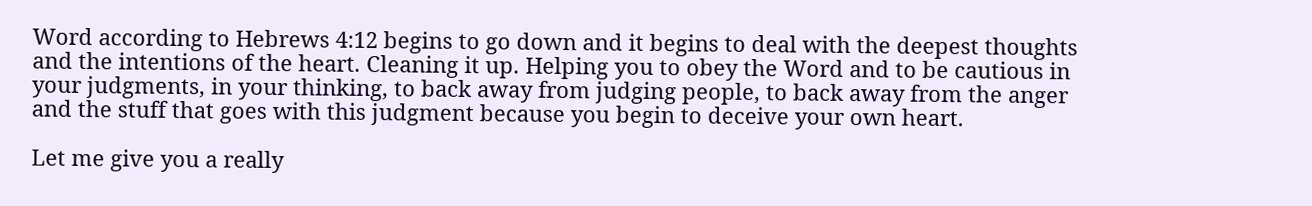Word according to Hebrews 4:12 begins to go down and it begins to deal with the deepest thoughts and the intentions of the heart. Cleaning it up. Helping you to obey the Word and to be cautious in your judgments, in your thinking, to back away from judging people, to back away from the anger and the stuff that goes with this judgment because you begin to deceive your own heart.

Let me give you a really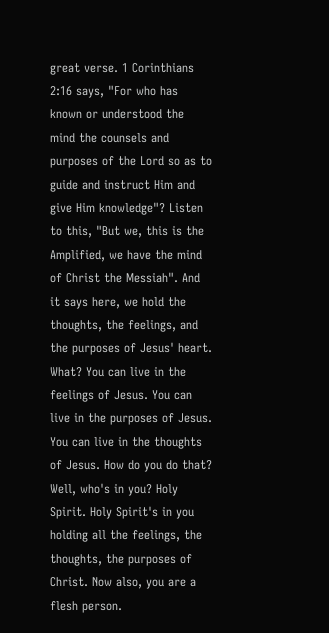great verse. 1 Corinthians 2:16 says, "For who has known or understood the mind the counsels and purposes of the Lord so as to guide and instruct Him and give Him knowledge"? Listen to this, "But we, this is the Amplified, we have the mind of Christ the Messiah". And it says here, we hold the thoughts, the feelings, and the purposes of Jesus' heart. What? You can live in the feelings of Jesus. You can live in the purposes of Jesus. You can live in the thoughts of Jesus. How do you do that? Well, who's in you? Holy Spirit. Holy Spirit's in you holding all the feelings, the thoughts, the purposes of Christ. Now also, you are a flesh person.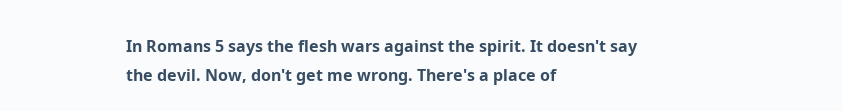In Romans 5 says the flesh wars against the spirit. It doesn't say the devil. Now, don't get me wrong. There's a place of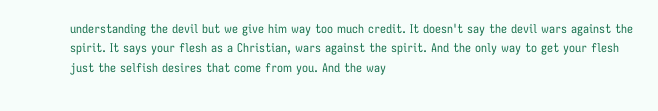understanding the devil but we give him way too much credit. It doesn't say the devil wars against the spirit. It says your flesh as a Christian, wars against the spirit. And the only way to get your flesh just the selfish desires that come from you. And the way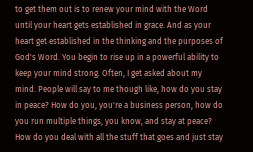to get them out is to renew your mind with the Word until your heart gets established in grace. And as your heart get established in the thinking and the purposes of God's Word. You begin to rise up in a powerful ability to keep your mind strong. Often, I get asked about my mind. People will say to me though like, how do you stay in peace? How do you, you're a business person, how do you run multiple things, you know, and stay at peace? How do you deal with all the stuff that goes and just stay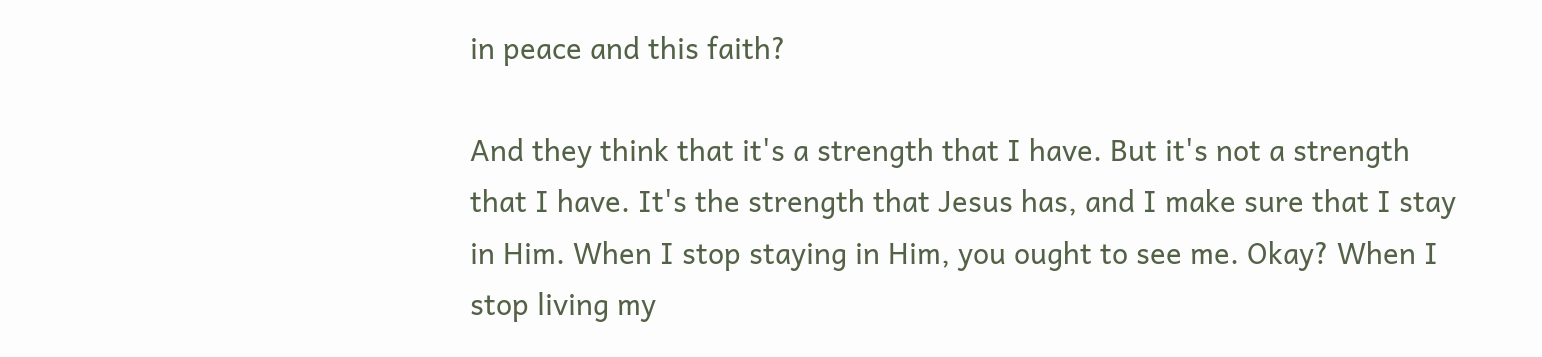in peace and this faith?

And they think that it's a strength that I have. But it's not a strength that I have. It's the strength that Jesus has, and I make sure that I stay in Him. When I stop staying in Him, you ought to see me. Okay? When I stop living my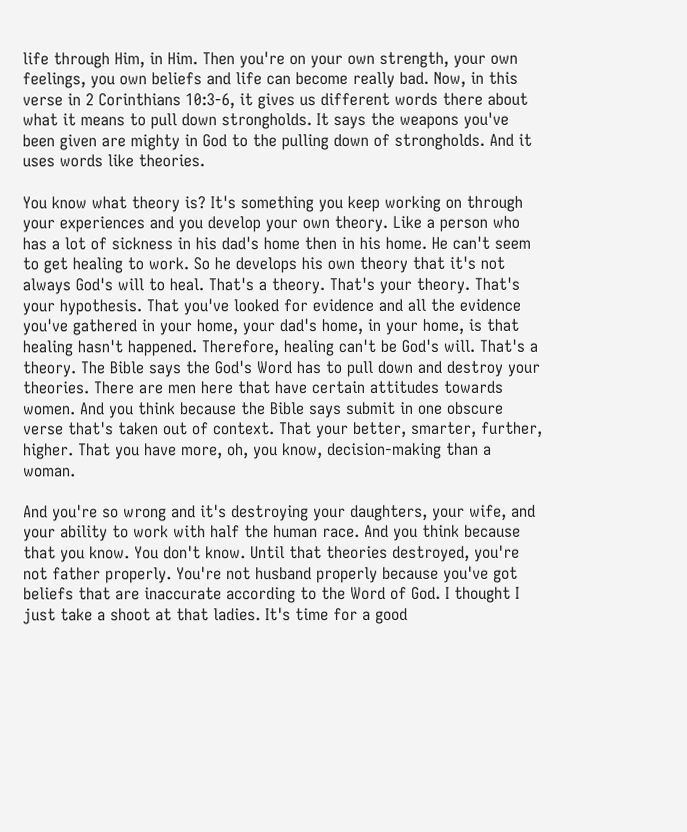life through Him, in Him. Then you're on your own strength, your own feelings, you own beliefs and life can become really bad. Now, in this verse in 2 Corinthians 10:3-6, it gives us different words there about what it means to pull down strongholds. It says the weapons you've been given are mighty in God to the pulling down of strongholds. And it uses words like theories.

You know what theory is? It's something you keep working on through your experiences and you develop your own theory. Like a person who has a lot of sickness in his dad's home then in his home. He can't seem to get healing to work. So he develops his own theory that it's not always God's will to heal. That's a theory. That's your theory. That's your hypothesis. That you've looked for evidence and all the evidence you've gathered in your home, your dad's home, in your home, is that healing hasn't happened. Therefore, healing can't be God's will. That's a theory. The Bible says the God's Word has to pull down and destroy your theories. There are men here that have certain attitudes towards women. And you think because the Bible says submit in one obscure verse that's taken out of context. That your better, smarter, further, higher. That you have more, oh, you know, decision-making than a woman.

And you're so wrong and it's destroying your daughters, your wife, and your ability to work with half the human race. And you think because that you know. You don't know. Until that theories destroyed, you're not father properly. You're not husband properly because you've got beliefs that are inaccurate according to the Word of God. I thought I just take a shoot at that ladies. It's time for a good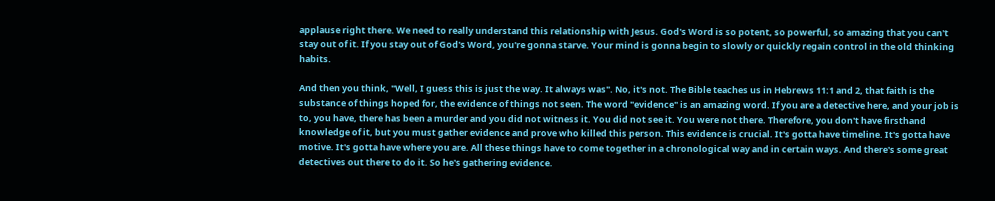applause right there. We need to really understand this relationship with Jesus. God's Word is so potent, so powerful, so amazing that you can't stay out of it. If you stay out of God's Word, you're gonna starve. Your mind is gonna begin to slowly or quickly regain control in the old thinking habits.

And then you think, "Well, I guess this is just the way. It always was". No, it's not. The Bible teaches us in Hebrews 11:1 and 2, that faith is the substance of things hoped for, the evidence of things not seen. The word "evidence" is an amazing word. If you are a detective here, and your job is to, you have, there has been a murder and you did not witness it. You did not see it. You were not there. Therefore, you don't have firsthand knowledge of it, but you must gather evidence and prove who killed this person. This evidence is crucial. It's gotta have timeline. It's gotta have motive. It's gotta have where you are. All these things have to come together in a chronological way and in certain ways. And there's some great detectives out there to do it. So he's gathering evidence.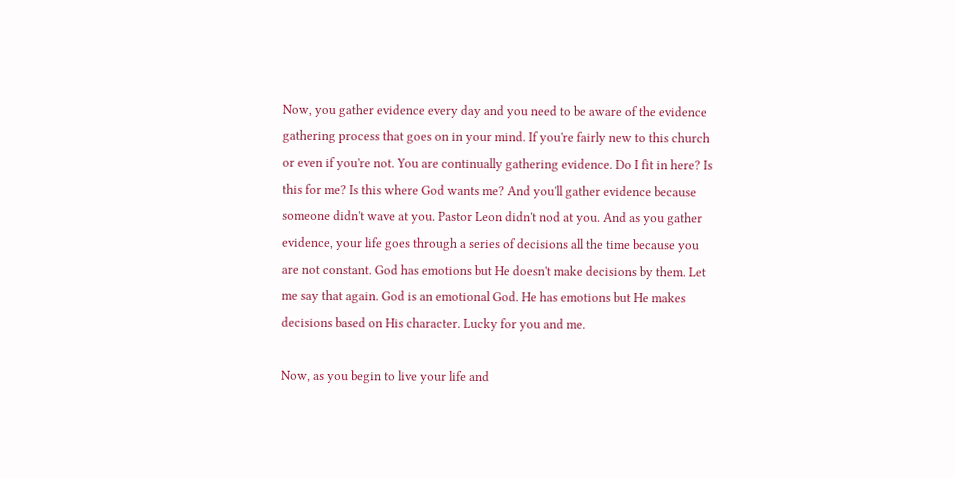Now, you gather evidence every day and you need to be aware of the evidence gathering process that goes on in your mind. If you're fairly new to this church or even if you're not. You are continually gathering evidence. Do I fit in here? Is this for me? Is this where God wants me? And you'll gather evidence because someone didn't wave at you. Pastor Leon didn't nod at you. And as you gather evidence, your life goes through a series of decisions all the time because you are not constant. God has emotions but He doesn't make decisions by them. Let me say that again. God is an emotional God. He has emotions but He makes decisions based on His character. Lucky for you and me.

Now, as you begin to live your life and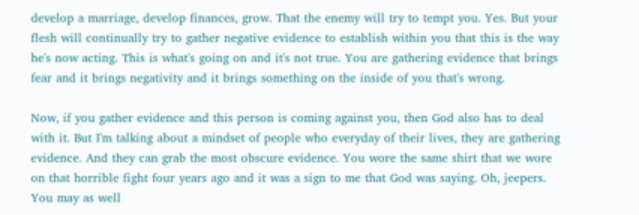develop a marriage, develop finances, grow. That the enemy will try to tempt you. Yes. But your flesh will continually try to gather negative evidence to establish within you that this is the way he's now acting. This is what's going on and it's not true. You are gathering evidence that brings fear and it brings negativity and it brings something on the inside of you that's wrong.

Now, if you gather evidence and this person is coming against you, then God also has to deal with it. But I'm talking about a mindset of people who everyday of their lives, they are gathering evidence. And they can grab the most obscure evidence. You wore the same shirt that we wore on that horrible fight four years ago and it was a sign to me that God was saying. Oh, jeepers. You may as well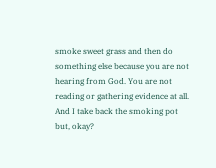smoke sweet grass and then do something else because you are not hearing from God. You are not reading or gathering evidence at all. And I take back the smoking pot but, okay?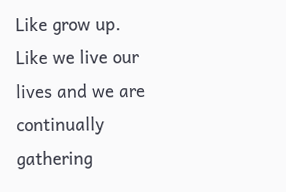Like grow up. Like we live our lives and we are continually gathering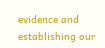evidence and establishing our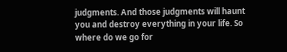judgments. And those judgments will haunt you and destroy everything in your life. So where do we go for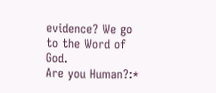evidence? We go to the Word of God.
Are you Human?:*